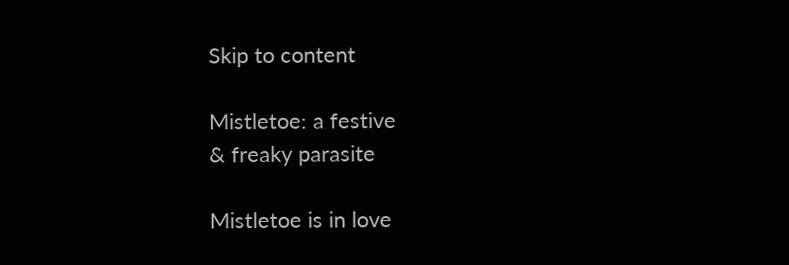Skip to content

Mistletoe: a festive
& freaky parasite

Mistletoe is in love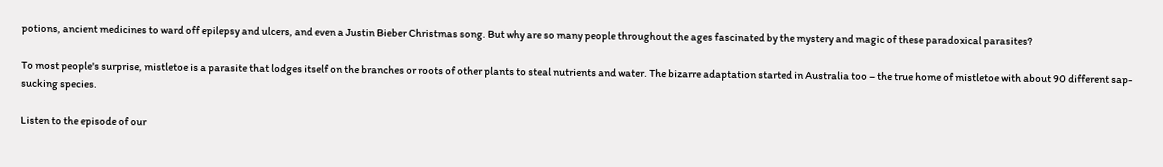potions, ancient medicines to ward off epilepsy and ulcers, and even a Justin Bieber Christmas song. But why are so many people throughout the ages fascinated by the mystery and magic of these paradoxical parasites?

To most people's surprise, mistletoe is a parasite that lodges itself on the branches or roots of other plants to steal nutrients and water. The bizarre adaptation started in Australia too – the true home of mistletoe with about 90 different sap-sucking species.

Listen to the episode of our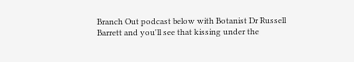Branch Out podcast below with Botanist Dr Russell Barrett and you'll see that kissing under the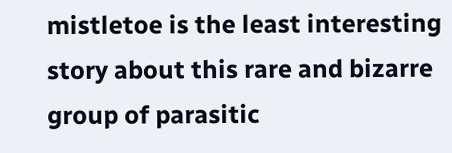mistletoe is the least interesting story about this rare and bizarre group of parasitic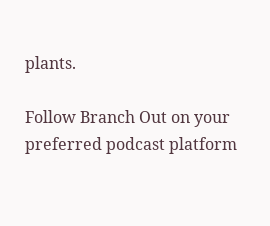plants.

Follow Branch Out on your preferred podcast platform